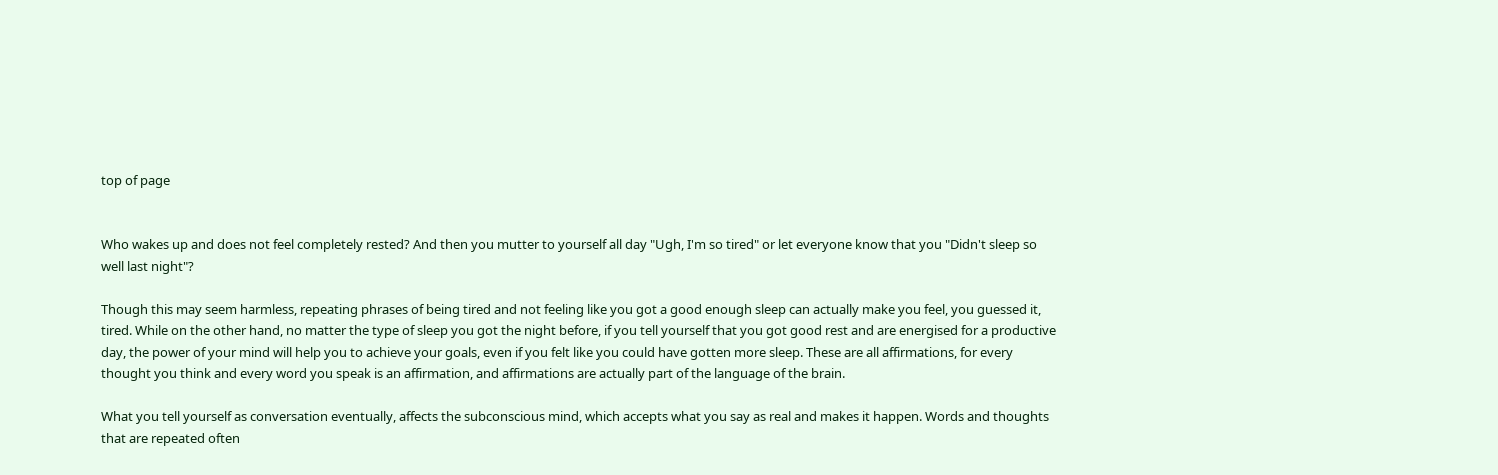top of page


Who wakes up and does not feel completely rested? And then you mutter to yourself all day "Ugh, I'm so tired" or let everyone know that you "Didn't sleep so well last night"?

Though this may seem harmless, repeating phrases of being tired and not feeling like you got a good enough sleep can actually make you feel, you guessed it, tired. While on the other hand, no matter the type of sleep you got the night before, if you tell yourself that you got good rest and are energised for a productive day, the power of your mind will help you to achieve your goals, even if you felt like you could have gotten more sleep. These are all affirmations, for every thought you think and every word you speak is an affirmation, and affirmations are actually part of the language of the brain.

What you tell yourself as conversation eventually, affects the subconscious mind, which accepts what you say as real and makes it happen. Words and thoughts that are repeated often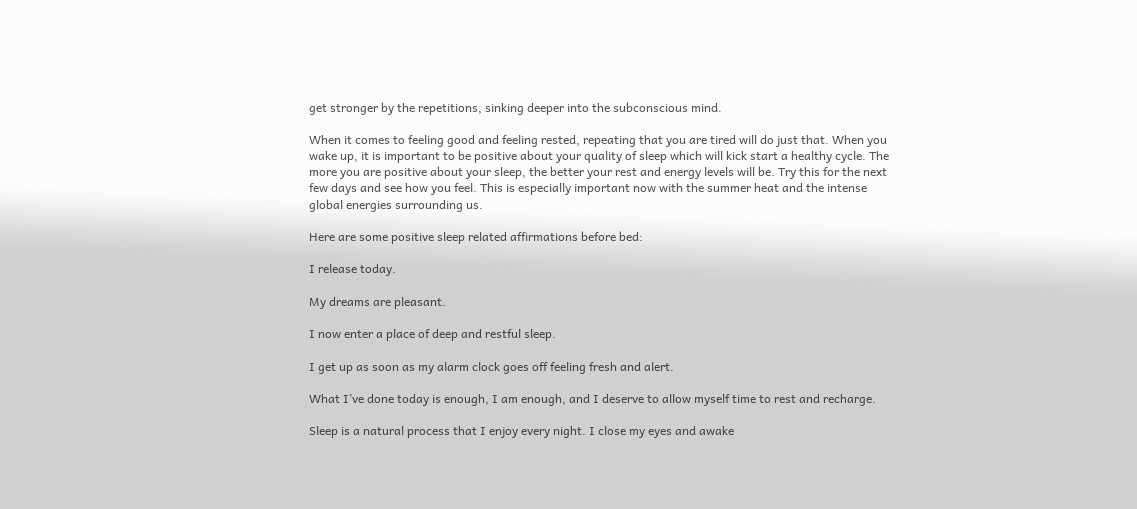get stronger by the repetitions, sinking deeper into the subconscious mind.

When it comes to feeling good and feeling rested, repeating that you are tired will do just that. When you wake up, it is important to be positive about your quality of sleep which will kick start a healthy cycle. The more you are positive about your sleep, the better your rest and energy levels will be. Try this for the next few days and see how you feel. This is especially important now with the summer heat and the intense global energies surrounding us.

Here are some positive sleep related affirmations before bed:

I release today.

My dreams are pleasant.

I now enter a place of deep and restful sleep.

I get up as soon as my alarm clock goes off feeling fresh and alert.

What I’ve done today is enough, I am enough, and I deserve to allow myself time to rest and recharge.

Sleep is a natural process that I enjoy every night. I close my eyes and awake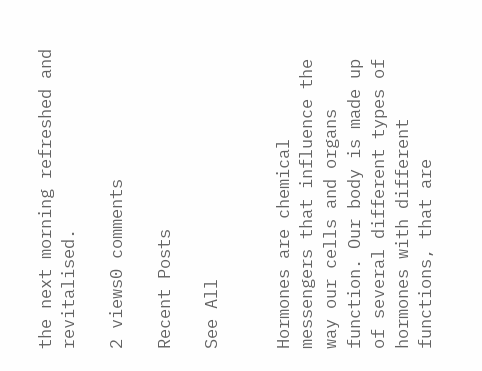the next morning refreshed and revitalised.

2 views0 comments

Recent Posts

See All


Hormones are chemical messengers that influence the way our cells and organs function. Our body is made up of several different types of hormones with different functions, that are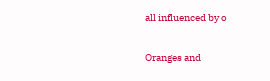all influenced by o

Oranges and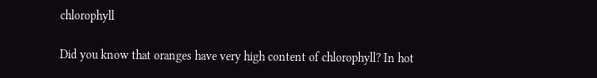chlorophyll

Did you know that oranges have very high content of chlorophyll? In hot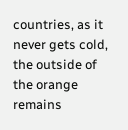countries, as it never gets cold, the outside of the orange remains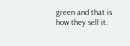green and that is how they sell it.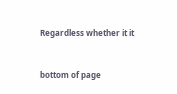Regardless whether it it


bottom of page